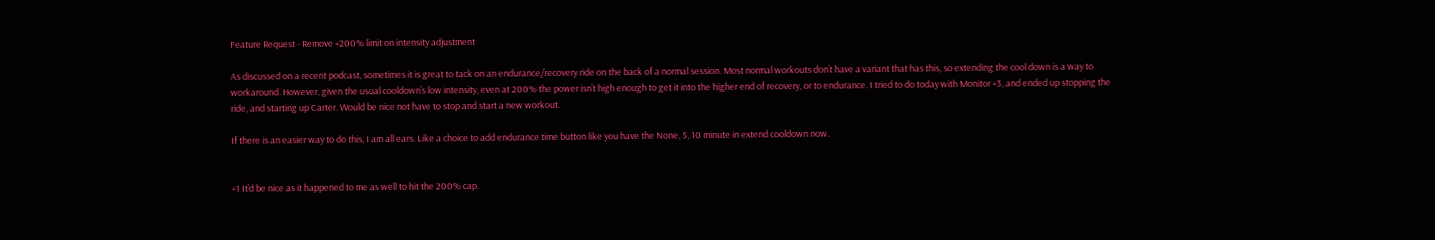Feature Request - Remove +200% limit on intensity adjustment

As discussed on a recent podcast, sometimes it is great to tack on an endurance/recovery ride on the back of a normal session. Most normal workouts don’t have a variant that has this, so extending the cool down is a way to workaround. However, given the usual cooldown’s low intensity, even at 200% the power isn’t high enough to get it into the higher end of recovery, or to endurance. I tried to do today with Monitor +3, and ended up stopping the ride, and starting up Carter. Would be nice not have to stop and start a new workout.

If there is an easier way to do this, I am all ears. Like a choice to add endurance time button like you have the None, 5, 10 minute in extend cooldown now.


+1 It’d be nice as it happened to me as well to hit the 200% cap.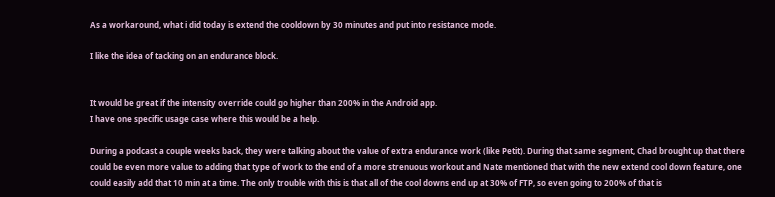As a workaround, what i did today is extend the cooldown by 30 minutes and put into resistance mode.

I like the idea of tacking on an endurance block.


It would be great if the intensity override could go higher than 200% in the Android app.
I have one specific usage case where this would be a help.

During a podcast a couple weeks back, they were talking about the value of extra endurance work (like Petit). During that same segment, Chad brought up that there could be even more value to adding that type of work to the end of a more strenuous workout and Nate mentioned that with the new extend cool down feature, one could easily add that 10 min at a time. The only trouble with this is that all of the cool downs end up at 30% of FTP, so even going to 200% of that is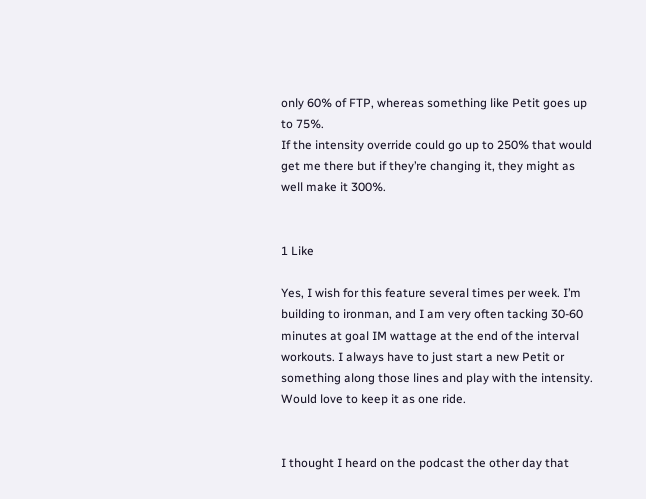only 60% of FTP, whereas something like Petit goes up to 75%.
If the intensity override could go up to 250% that would get me there but if they’re changing it, they might as well make it 300%.


1 Like

Yes, I wish for this feature several times per week. I’m building to ironman, and I am very often tacking 30-60 minutes at goal IM wattage at the end of the interval workouts. I always have to just start a new Petit or something along those lines and play with the intensity. Would love to keep it as one ride.


I thought I heard on the podcast the other day that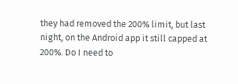they had removed the 200% limit, but last night, on the Android app it still capped at 200%. Do I need to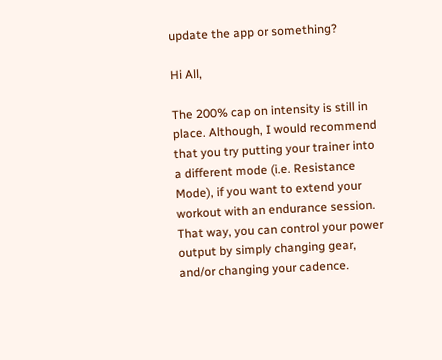update the app or something?

Hi All,

The 200% cap on intensity is still in place. Although, I would recommend that you try putting your trainer into a different mode (i.e. Resistance Mode), if you want to extend your workout with an endurance session. That way, you can control your power output by simply changing gear, and/or changing your cadence.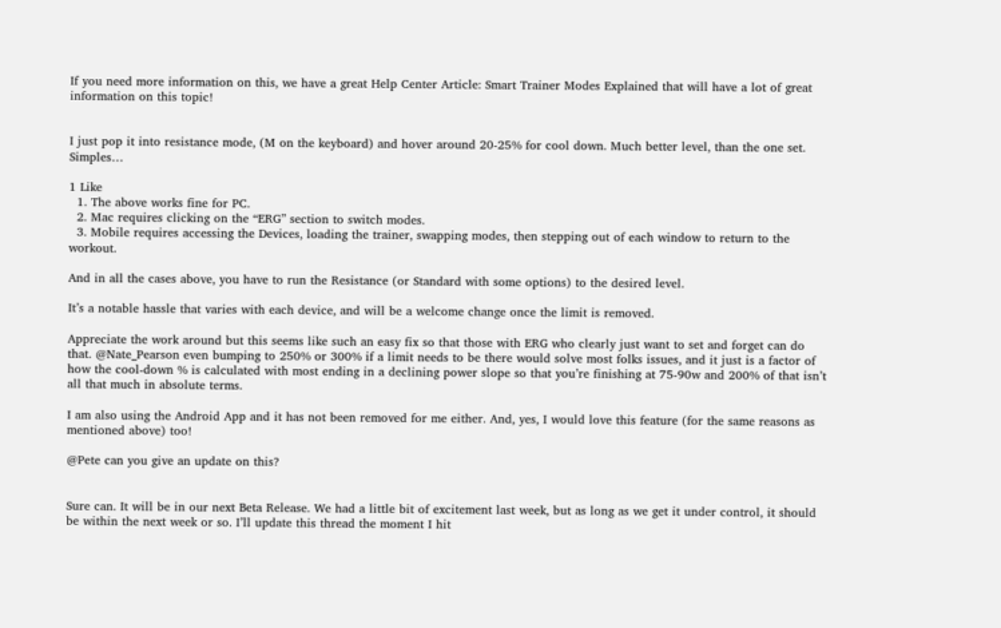If you need more information on this, we have a great Help Center Article: Smart Trainer Modes Explained that will have a lot of great information on this topic!


I just pop it into resistance mode, (M on the keyboard) and hover around 20-25% for cool down. Much better level, than the one set. Simples…

1 Like
  1. The above works fine for PC.
  2. Mac requires clicking on the “ERG” section to switch modes.
  3. Mobile requires accessing the Devices, loading the trainer, swapping modes, then stepping out of each window to return to the workout.

And in all the cases above, you have to run the Resistance (or Standard with some options) to the desired level.

It’s a notable hassle that varies with each device, and will be a welcome change once the limit is removed.

Appreciate the work around but this seems like such an easy fix so that those with ERG who clearly just want to set and forget can do that. @Nate_Pearson even bumping to 250% or 300% if a limit needs to be there would solve most folks issues, and it just is a factor of how the cool-down % is calculated with most ending in a declining power slope so that you’re finishing at 75-90w and 200% of that isn’t all that much in absolute terms.

I am also using the Android App and it has not been removed for me either. And, yes, I would love this feature (for the same reasons as mentioned above) too!

@Pete can you give an update on this?


Sure can. It will be in our next Beta Release. We had a little bit of excitement last week, but as long as we get it under control, it should be within the next week or so. I’ll update this thread the moment I hit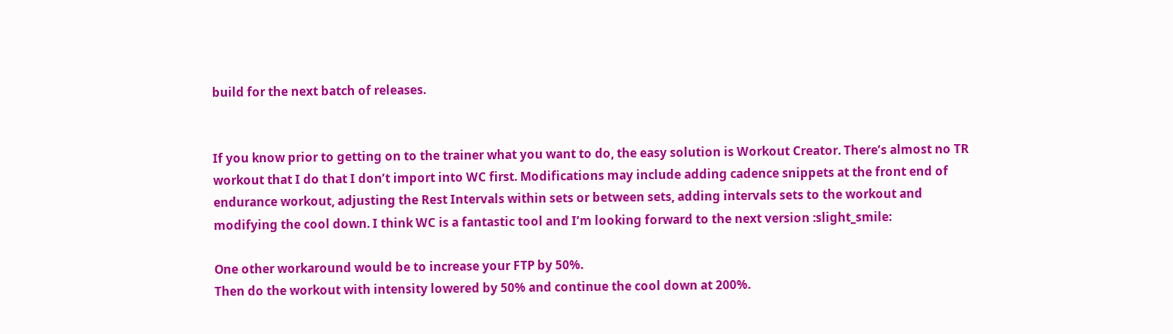build for the next batch of releases.


If you know prior to getting on to the trainer what you want to do, the easy solution is Workout Creator. There’s almost no TR workout that I do that I don’t import into WC first. Modifications may include adding cadence snippets at the front end of endurance workout, adjusting the Rest Intervals within sets or between sets, adding intervals sets to the workout and modifying the cool down. I think WC is a fantastic tool and I’m looking forward to the next version :slight_smile:

One other workaround would be to increase your FTP by 50%.
Then do the workout with intensity lowered by 50% and continue the cool down at 200%.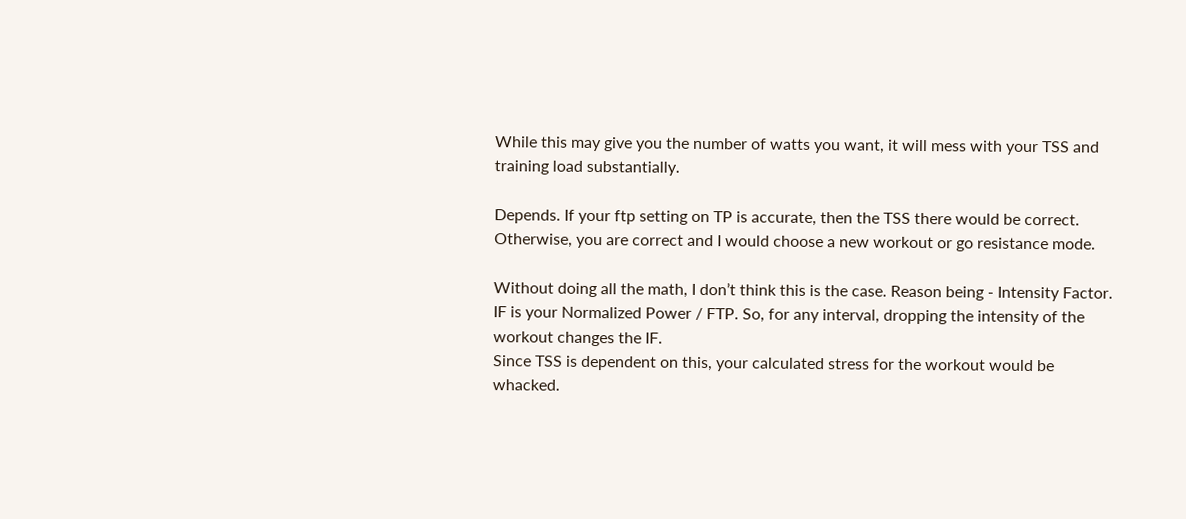While this may give you the number of watts you want, it will mess with your TSS and training load substantially.

Depends. If your ftp setting on TP is accurate, then the TSS there would be correct.
Otherwise, you are correct and I would choose a new workout or go resistance mode.

Without doing all the math, I don’t think this is the case. Reason being - Intensity Factor. IF is your Normalized Power / FTP. So, for any interval, dropping the intensity of the workout changes the IF.
Since TSS is dependent on this, your calculated stress for the workout would be whacked.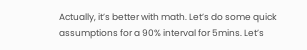Actually, it’s better with math. Let’s do some quick assumptions for a 90% interval for 5mins. Let’s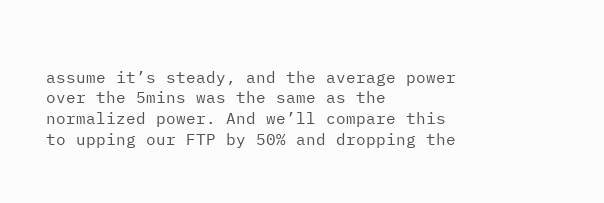assume it’s steady, and the average power over the 5mins was the same as the normalized power. And we’ll compare this to upping our FTP by 50% and dropping the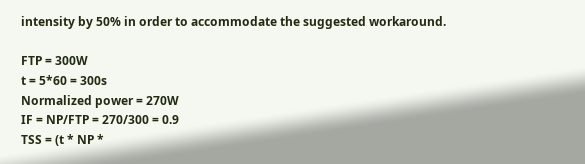intensity by 50% in order to accommodate the suggested workaround.

FTP = 300W
t = 5*60 = 300s
Normalized power = 270W
IF = NP/FTP = 270/300 = 0.9
TSS = (t * NP *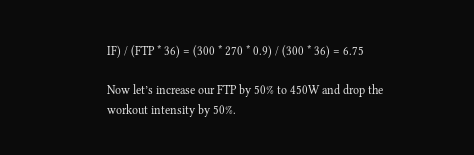IF) / (FTP * 36) = (300 * 270 * 0.9) / (300 * 36) = 6.75

Now let’s increase our FTP by 50% to 450W and drop the workout intensity by 50%.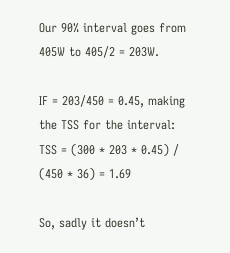Our 90% interval goes from 405W to 405/2 = 203W.

IF = 203/450 = 0.45, making the TSS for the interval:
TSS = (300 * 203 * 0.45) / (450 * 36) = 1.69

So, sadly it doesn’t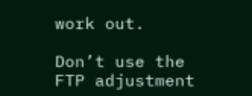work out.

Don’t use the FTP adjustment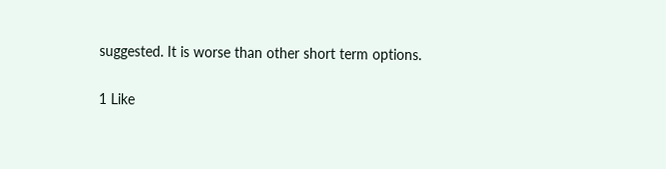suggested. It is worse than other short term options.

1 Like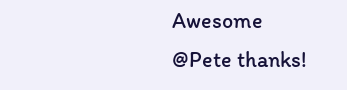Awesome @Pete thanks!